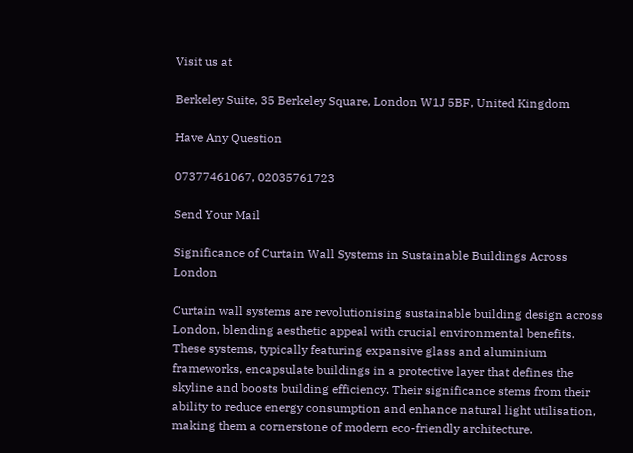Visit us at

Berkeley Suite, 35 Berkeley Square, London W1J 5BF, United Kingdom

Have Any Question

07377461067, 02035761723

Send Your Mail

Significance of Curtain Wall Systems in Sustainable Buildings Across London

Curtain wall systems are revolutionising sustainable building design across London, blending aesthetic appeal with crucial environmental benefits. These systems, typically featuring expansive glass and aluminium frameworks, encapsulate buildings in a protective layer that defines the skyline and boosts building efficiency. Their significance stems from their ability to reduce energy consumption and enhance natural light utilisation, making them a cornerstone of modern eco-friendly architecture.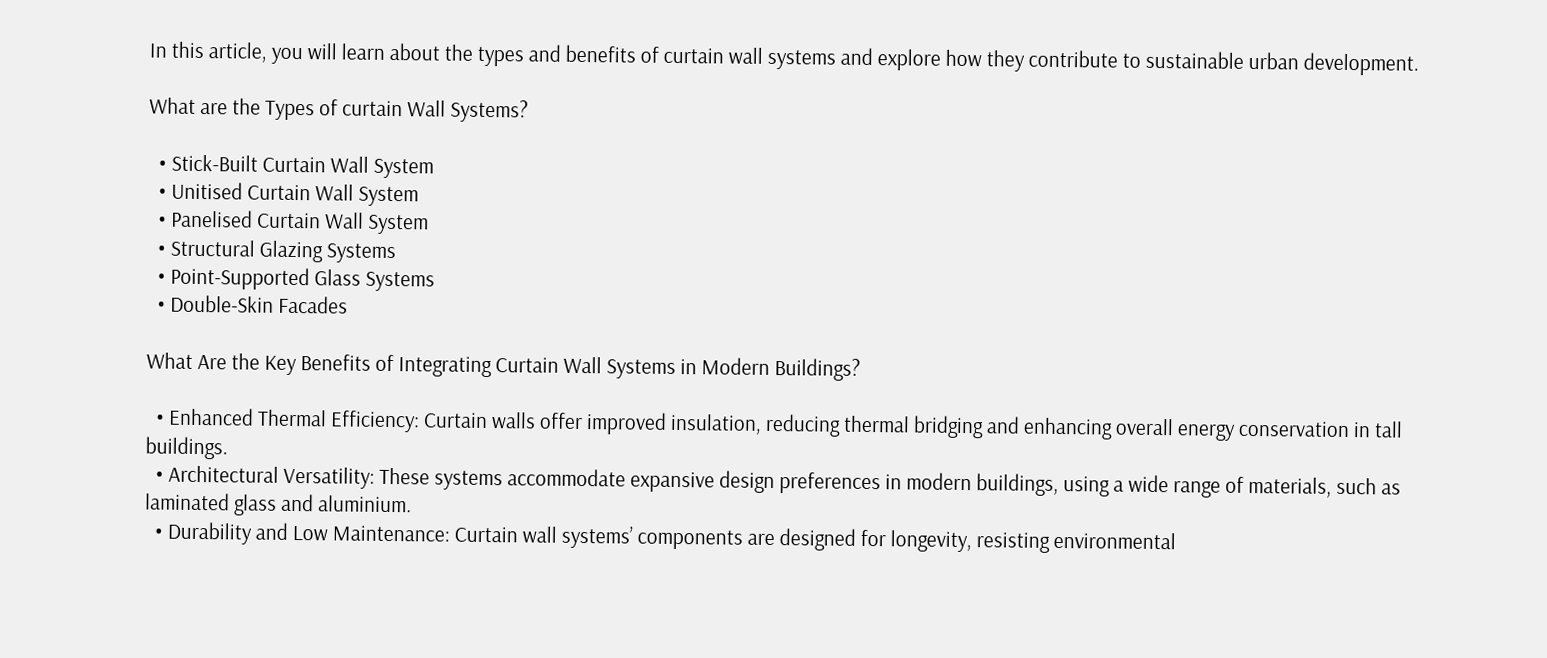In this article, you will learn about the types and benefits of curtain wall systems and explore how they contribute to sustainable urban development.

What are the Types of curtain Wall Systems?

  • Stick-Built Curtain Wall System
  • Unitised Curtain Wall System
  • Panelised Curtain Wall System
  • Structural Glazing Systems
  • Point-Supported Glass Systems
  • Double-Skin Facades

What Are the Key Benefits of Integrating Curtain Wall Systems in Modern Buildings?

  • Enhanced Thermal Efficiency: Curtain walls offer improved insulation, reducing thermal bridging and enhancing overall energy conservation in tall buildings.
  • Architectural Versatility: These systems accommodate expansive design preferences in modern buildings, using a wide range of materials, such as laminated glass and aluminium.
  • Durability and Low Maintenance: Curtain wall systems’ components are designed for longevity, resisting environmental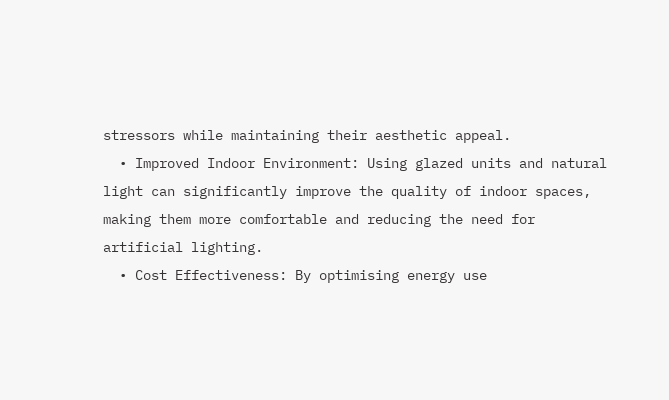stressors while maintaining their aesthetic appeal.
  • Improved Indoor Environment: Using glazed units and natural light can significantly improve the quality of indoor spaces, making them more comfortable and reducing the need for artificial lighting.
  • Cost Effectiveness: By optimising energy use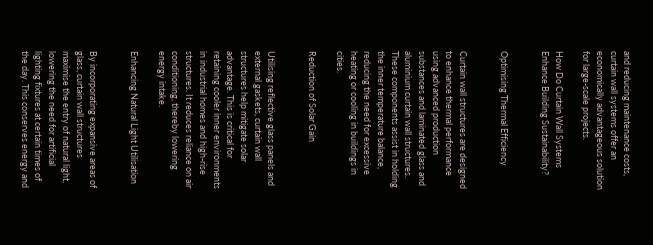and reducing maintenance costs, curtain wall systems offer an economically advantageous solution for large-scale projects.

How Do Curtain Wall Systems Enhance Building Sustainability?


Optimising Thermal Efficiency


Curtain wall structures are designed to enhance thermal performance using advanced production substances and laminated glass and aluminium curtain wall structures. These components assist in holding the inner temperature balance, reducing the need for excessive heating or cooling in buildings in cities.

Reduction of Solar Gain


Utilising reflective glass panels and external gaskets, curtain wall structures help mitigate solar advantage. This is critical for retaining cooler inner environments in industrial homes and high-rise structures. It reduces reliance on air conditioning, thereby lowering energy intake.

Enhancing Natural Light Utilisation


By incorporating expansive areas of glass, curtain wall structures maximise the entry of natural light, lowering the need for artificial lighting fixtures at certain times of the day. This conserves energy and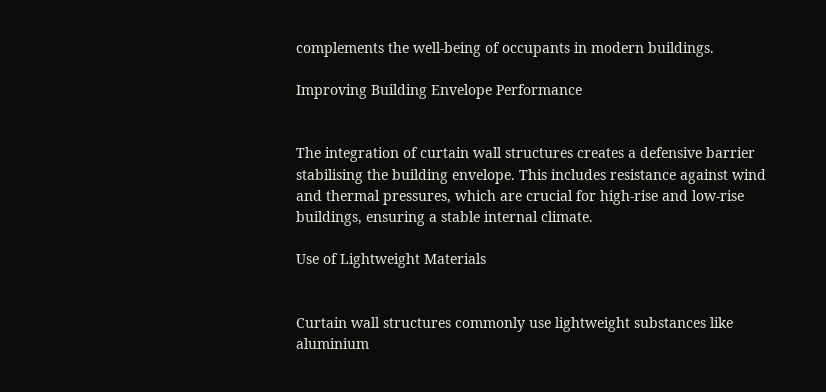complements the well-being of occupants in modern buildings.

Improving Building Envelope Performance


The integration of curtain wall structures creates a defensive barrier stabilising the building envelope. This includes resistance against wind and thermal pressures, which are crucial for high-rise and low-rise buildings, ensuring a stable internal climate.

Use of Lightweight Materials


Curtain wall structures commonly use lightweight substances like aluminium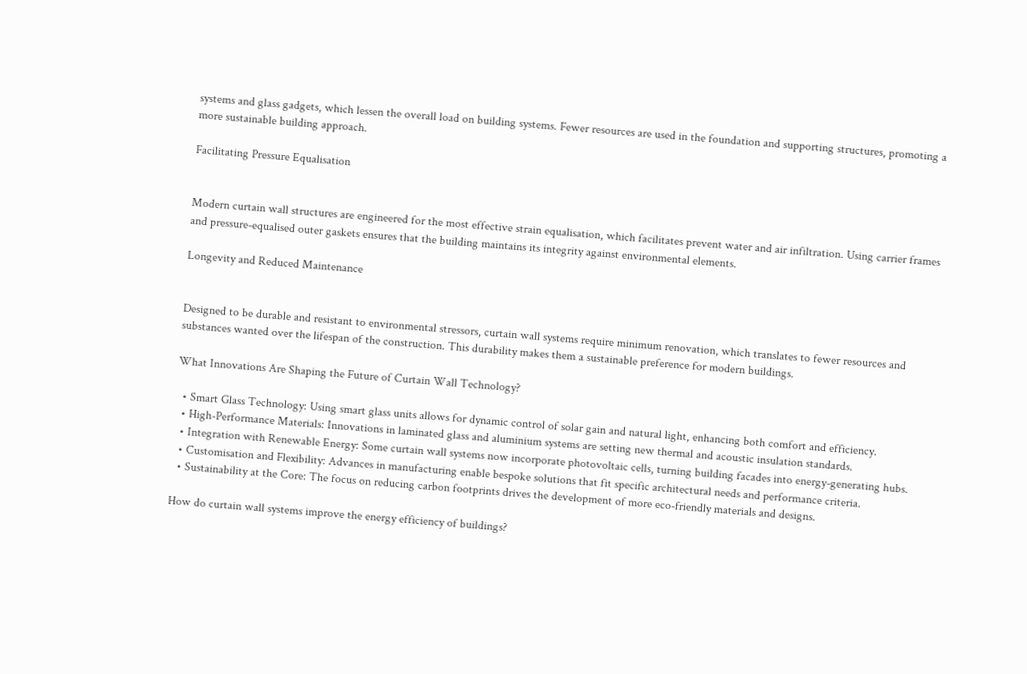systems and glass gadgets, which lessen the overall load on building systems. Fewer resources are used in the foundation and supporting structures, promoting a more sustainable building approach.

Facilitating Pressure Equalisation


Modern curtain wall structures are engineered for the most effective strain equalisation, which facilitates prevent water and air infiltration. Using carrier frames and pressure-equalised outer gaskets ensures that the building maintains its integrity against environmental elements.

Longevity and Reduced Maintenance


Designed to be durable and resistant to environmental stressors, curtain wall systems require minimum renovation, which translates to fewer resources and substances wanted over the lifespan of the construction. This durability makes them a sustainable preference for modern buildings.

What Innovations Are Shaping the Future of Curtain Wall Technology?

  • Smart Glass Technology: Using smart glass units allows for dynamic control of solar gain and natural light, enhancing both comfort and efficiency.
  • High-Performance Materials: Innovations in laminated glass and aluminium systems are setting new thermal and acoustic insulation standards.
  • Integration with Renewable Energy: Some curtain wall systems now incorporate photovoltaic cells, turning building facades into energy-generating hubs.
  • Customisation and Flexibility: Advances in manufacturing enable bespoke solutions that fit specific architectural needs and performance criteria.
  • Sustainability at the Core: The focus on reducing carbon footprints drives the development of more eco-friendly materials and designs.

How do curtain wall systems improve the energy efficiency of buildings?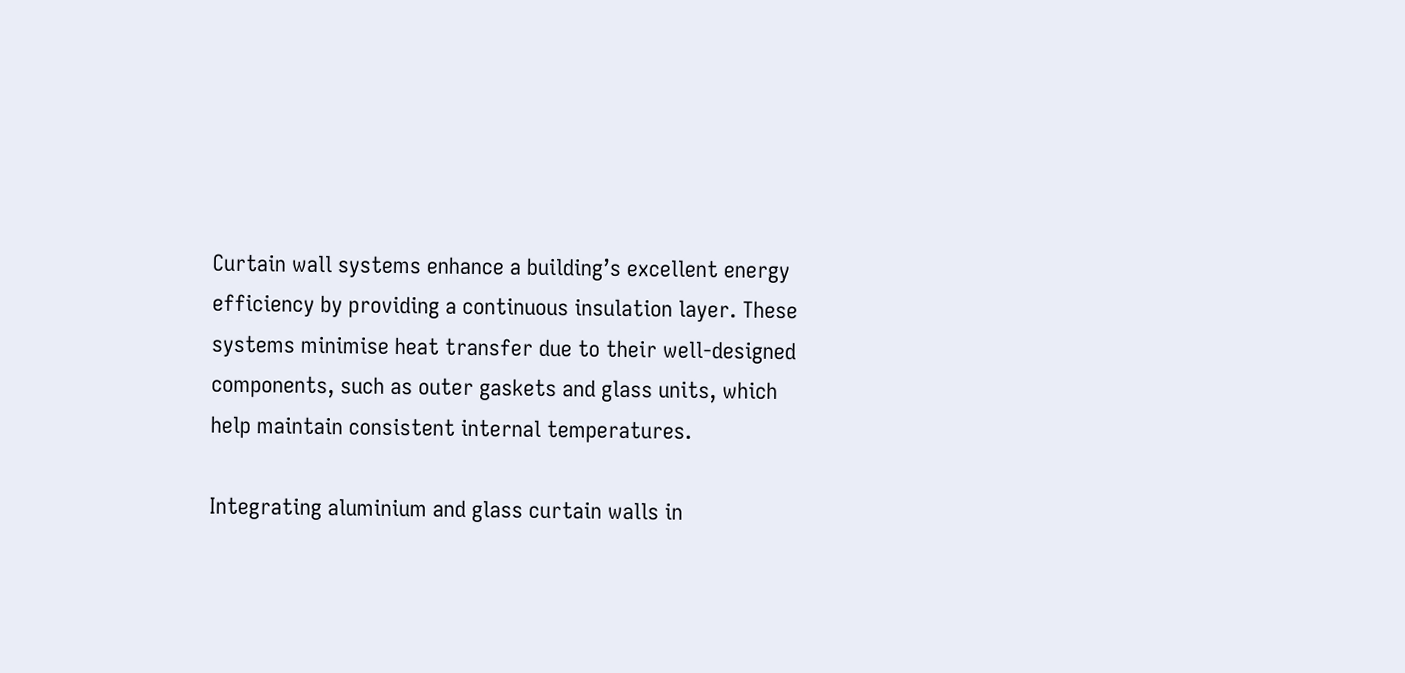Curtain wall systems enhance a building’s excellent energy efficiency by providing a continuous insulation layer. These systems minimise heat transfer due to their well-designed components, such as outer gaskets and glass units, which help maintain consistent internal temperatures.

Integrating aluminium and glass curtain walls in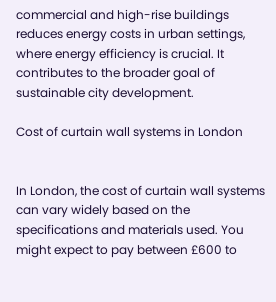commercial and high-rise buildings reduces energy costs in urban settings, where energy efficiency is crucial. It contributes to the broader goal of sustainable city development.

Cost of curtain wall systems in London


In London, the cost of curtain wall systems can vary widely based on the specifications and materials used. You might expect to pay between £600 to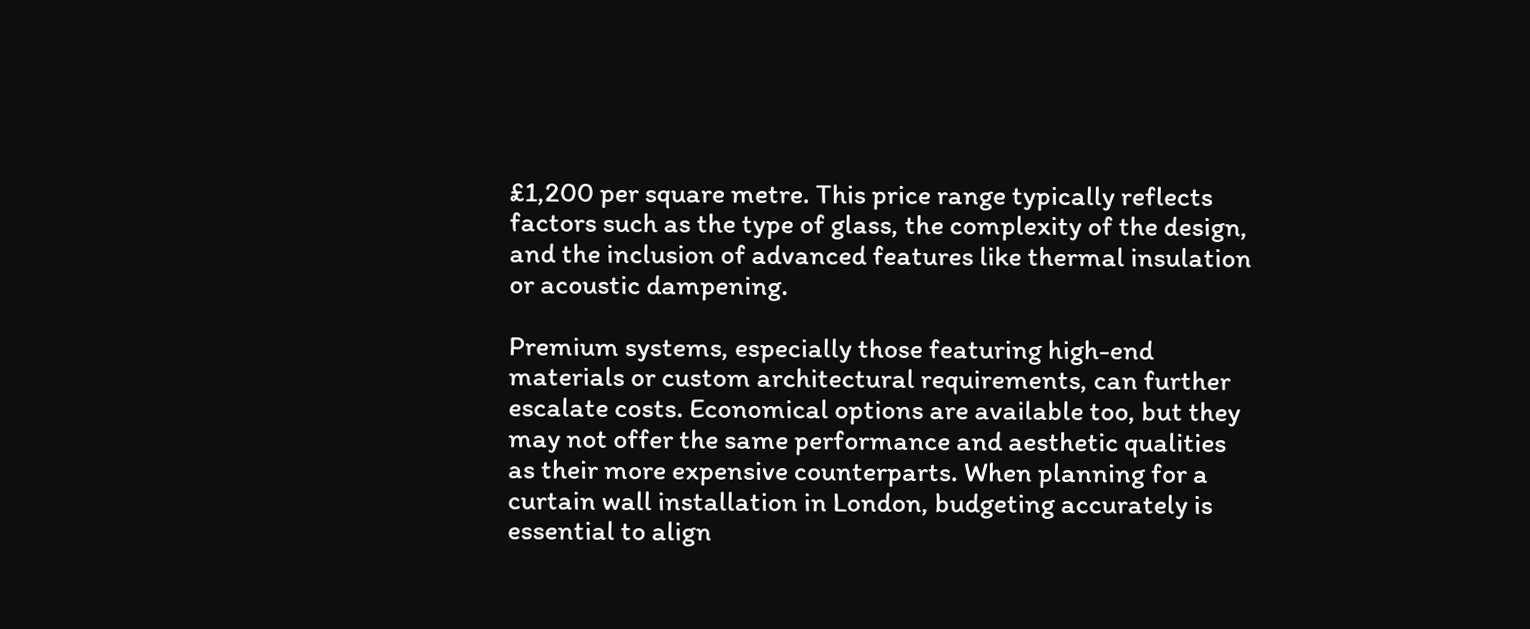£1,200 per square metre. This price range typically reflects factors such as the type of glass, the complexity of the design, and the inclusion of advanced features like thermal insulation or acoustic dampening.

Premium systems, especially those featuring high-end materials or custom architectural requirements, can further escalate costs. Economical options are available too, but they may not offer the same performance and aesthetic qualities as their more expensive counterparts. When planning for a curtain wall installation in London, budgeting accurately is essential to align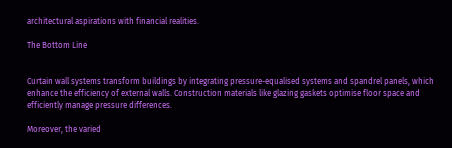architectural aspirations with financial realities.

The Bottom Line


Curtain wall systems transform buildings by integrating pressure-equalised systems and spandrel panels, which enhance the efficiency of external walls. Construction materials like glazing gaskets optimise floor space and efficiently manage pressure differences.

Moreover, the varied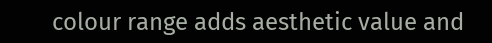colour range adds aesthetic value and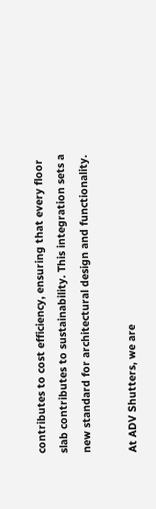contributes to cost efficiency, ensuring that every floor slab contributes to sustainability. This integration sets a new standard for architectural design and functionality.

At ADV Shutters, we are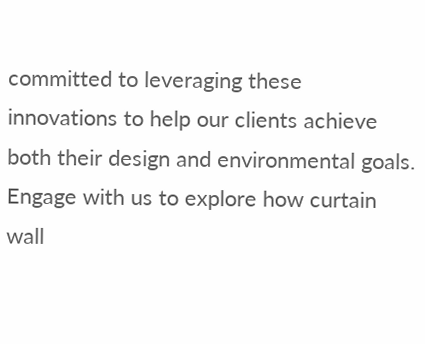committed to leveraging these innovations to help our clients achieve both their design and environmental goals. Engage with us to explore how curtain wall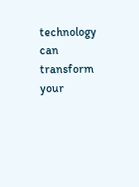technology can transform your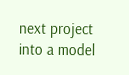next project into a model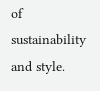of sustainability and style.